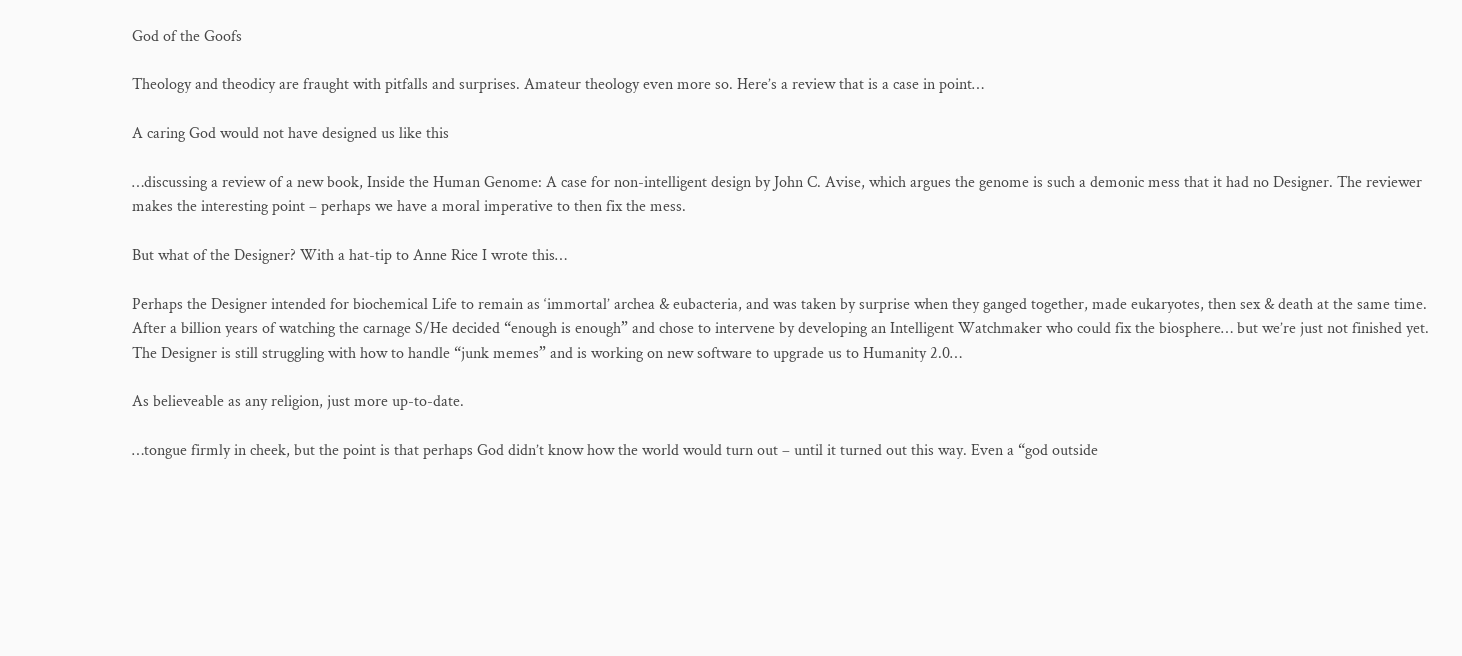God of the Goofs

Theology and theodicy are fraught with pitfalls and surprises. Amateur theology even more so. Here’s a review that is a case in point…

A caring God would not have designed us like this

…discussing a review of a new book, Inside the Human Genome: A case for non-intelligent design by John C. Avise, which argues the genome is such a demonic mess that it had no Designer. The reviewer makes the interesting point – perhaps we have a moral imperative to then fix the mess.

But what of the Designer? With a hat-tip to Anne Rice I wrote this…

Perhaps the Designer intended for biochemical Life to remain as ‘immortal’ archea & eubacteria, and was taken by surprise when they ganged together, made eukaryotes, then sex & death at the same time. After a billion years of watching the carnage S/He decided “enough is enough” and chose to intervene by developing an Intelligent Watchmaker who could fix the biosphere… but we’re just not finished yet. The Designer is still struggling with how to handle “junk memes” and is working on new software to upgrade us to Humanity 2.0…

As believeable as any religion, just more up-to-date.

…tongue firmly in cheek, but the point is that perhaps God didn’t know how the world would turn out – until it turned out this way. Even a “god outside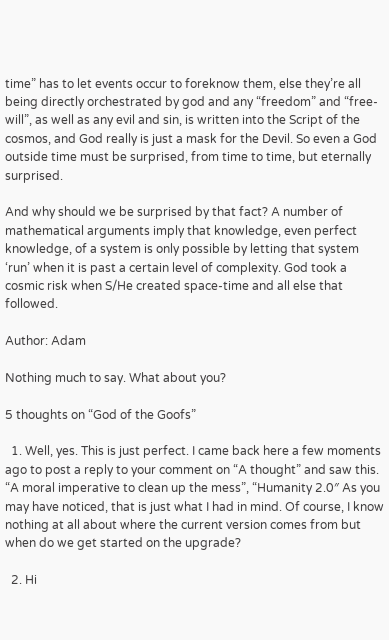time” has to let events occur to foreknow them, else they’re all being directly orchestrated by god and any “freedom” and “free-will”, as well as any evil and sin, is written into the Script of the cosmos, and God really is just a mask for the Devil. So even a God outside time must be surprised, from time to time, but eternally surprised.

And why should we be surprised by that fact? A number of mathematical arguments imply that knowledge, even perfect knowledge, of a system is only possible by letting that system ‘run’ when it is past a certain level of complexity. God took a cosmic risk when S/He created space-time and all else that followed.

Author: Adam

Nothing much to say. What about you?

5 thoughts on “God of the Goofs”

  1. Well, yes. This is just perfect. I came back here a few moments ago to post a reply to your comment on “A thought” and saw this. “A moral imperative to clean up the mess”, “Humanity 2.0″ As you may have noticed, that is just what I had in mind. Of course, I know nothing at all about where the current version comes from but when do we get started on the upgrade?

  2. Hi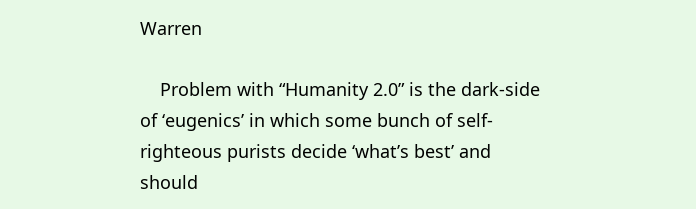Warren

    Problem with “Humanity 2.0” is the dark-side of ‘eugenics’ in which some bunch of self-righteous purists decide ‘what’s best’ and should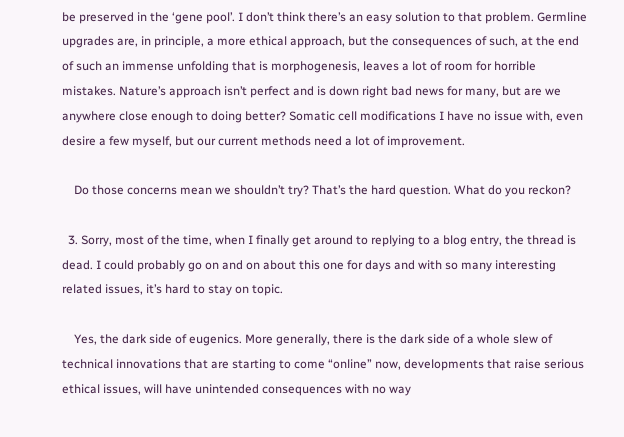be preserved in the ‘gene pool’. I don’t think there’s an easy solution to that problem. Germline upgrades are, in principle, a more ethical approach, but the consequences of such, at the end of such an immense unfolding that is morphogenesis, leaves a lot of room for horrible mistakes. Nature’s approach isn’t perfect and is down right bad news for many, but are we anywhere close enough to doing better? Somatic cell modifications I have no issue with, even desire a few myself, but our current methods need a lot of improvement.

    Do those concerns mean we shouldn’t try? That’s the hard question. What do you reckon?

  3. Sorry, most of the time, when I finally get around to replying to a blog entry, the thread is dead. I could probably go on and on about this one for days and with so many interesting related issues, it’s hard to stay on topic.

    Yes, the dark side of eugenics. More generally, there is the dark side of a whole slew of technical innovations that are starting to come “online” now, developments that raise serious ethical issues, will have unintended consequences with no way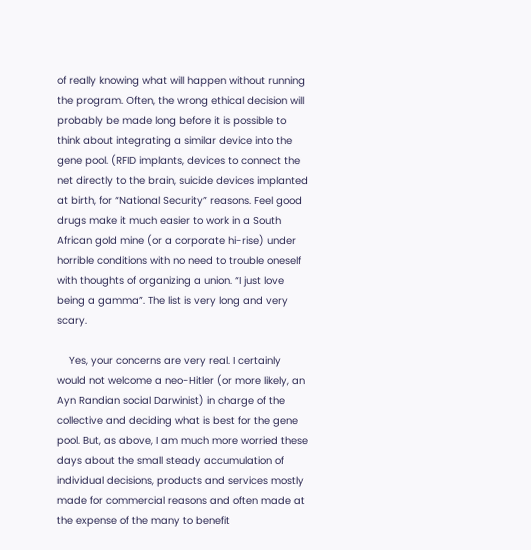of really knowing what will happen without running the program. Often, the wrong ethical decision will probably be made long before it is possible to think about integrating a similar device into the gene pool. (RFID implants, devices to connect the net directly to the brain, suicide devices implanted at birth, for “National Security” reasons. Feel good drugs make it much easier to work in a South African gold mine (or a corporate hi-rise) under horrible conditions with no need to trouble oneself with thoughts of organizing a union. “I just love being a gamma”. The list is very long and very scary.

    Yes, your concerns are very real. I certainly would not welcome a neo-Hitler (or more likely, an Ayn Randian social Darwinist) in charge of the collective and deciding what is best for the gene pool. But, as above, I am much more worried these days about the small steady accumulation of individual decisions, products and services mostly made for commercial reasons and often made at the expense of the many to benefit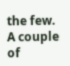the few. A couple of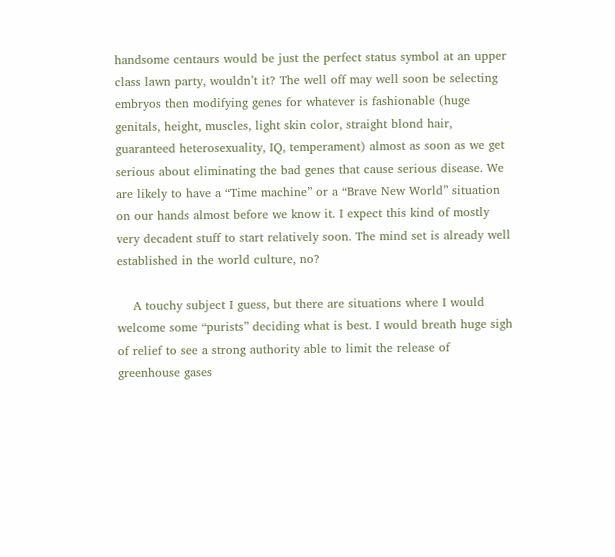handsome centaurs would be just the perfect status symbol at an upper class lawn party, wouldn’t it? The well off may well soon be selecting embryos then modifying genes for whatever is fashionable (huge genitals, height, muscles, light skin color, straight blond hair, guaranteed heterosexuality, IQ, temperament) almost as soon as we get serious about eliminating the bad genes that cause serious disease. We are likely to have a “Time machine” or a “Brave New World” situation on our hands almost before we know it. I expect this kind of mostly very decadent stuff to start relatively soon. The mind set is already well established in the world culture, no?

    A touchy subject I guess, but there are situations where I would welcome some “purists” deciding what is best. I would breath huge sigh of relief to see a strong authority able to limit the release of greenhouse gases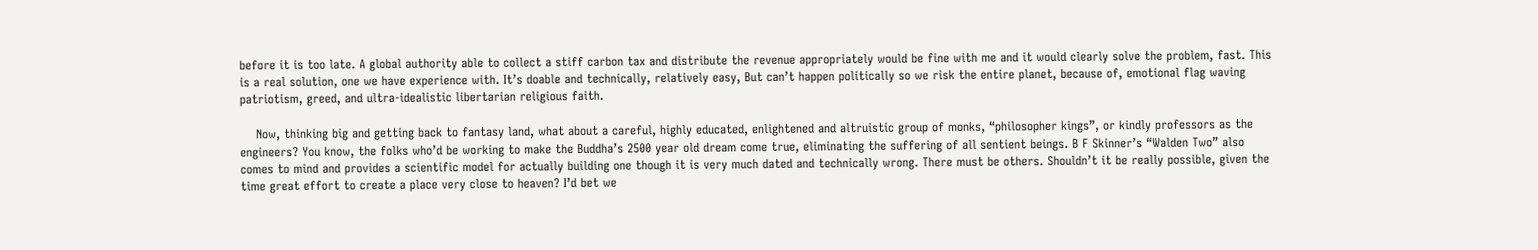before it is too late. A global authority able to collect a stiff carbon tax and distribute the revenue appropriately would be fine with me and it would clearly solve the problem, fast. This is a real solution, one we have experience with. It’s doable and technically, relatively easy, But can’t happen politically so we risk the entire planet, because of, emotional flag waving patriotism, greed, and ultra-idealistic libertarian religious faith.

    Now, thinking big and getting back to fantasy land, what about a careful, highly educated, enlightened and altruistic group of monks, “philosopher kings”, or kindly professors as the engineers? You know, the folks who’d be working to make the Buddha’s 2500 year old dream come true, eliminating the suffering of all sentient beings. B F Skinner’s “Walden Two” also comes to mind and provides a scientific model for actually building one though it is very much dated and technically wrong. There must be others. Shouldn’t it be really possible, given the time great effort to create a place very close to heaven? I’d bet we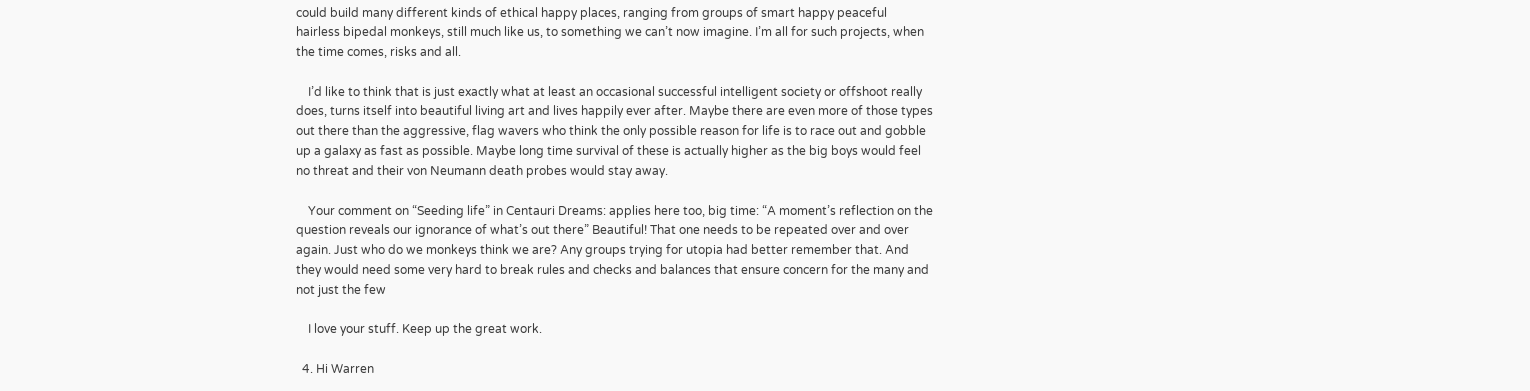could build many different kinds of ethical happy places, ranging from groups of smart happy peaceful hairless bipedal monkeys, still much like us, to something we can’t now imagine. I’m all for such projects, when the time comes, risks and all.

    I’d like to think that is just exactly what at least an occasional successful intelligent society or offshoot really does, turns itself into beautiful living art and lives happily ever after. Maybe there are even more of those types out there than the aggressive, flag wavers who think the only possible reason for life is to race out and gobble up a galaxy as fast as possible. Maybe long time survival of these is actually higher as the big boys would feel no threat and their von Neumann death probes would stay away.

    Your comment on “Seeding life” in Centauri Dreams: applies here too, big time: “A moment’s reflection on the question reveals our ignorance of what’s out there” Beautiful! That one needs to be repeated over and over again. Just who do we monkeys think we are? Any groups trying for utopia had better remember that. And they would need some very hard to break rules and checks and balances that ensure concern for the many and not just the few

    I love your stuff. Keep up the great work.

  4. Hi Warren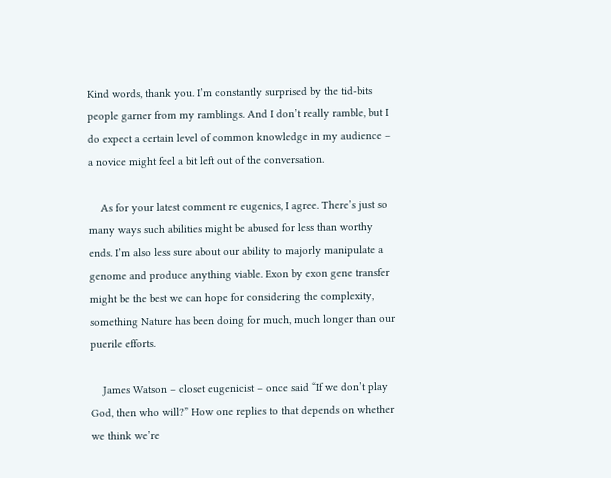Kind words, thank you. I’m constantly surprised by the tid-bits people garner from my ramblings. And I don’t really ramble, but I do expect a certain level of common knowledge in my audience – a novice might feel a bit left out of the conversation.

    As for your latest comment re eugenics, I agree. There’s just so many ways such abilities might be abused for less than worthy ends. I’m also less sure about our ability to majorly manipulate a genome and produce anything viable. Exon by exon gene transfer might be the best we can hope for considering the complexity, something Nature has been doing for much, much longer than our puerile efforts.

    James Watson – closet eugenicist – once said “If we don’t play God, then who will?” How one replies to that depends on whether we think we’re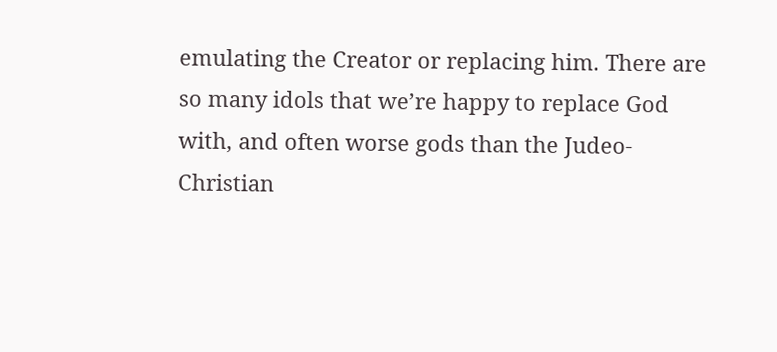emulating the Creator or replacing him. There are so many idols that we’re happy to replace God with, and often worse gods than the Judeo-Christian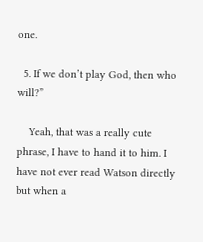one.

  5. If we don’t play God, then who will?”

    Yeah, that was a really cute phrase, I have to hand it to him. I have not ever read Watson directly but when a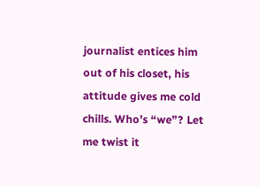journalist entices him out of his closet, his attitude gives me cold chills. Who’s “we”? Let me twist it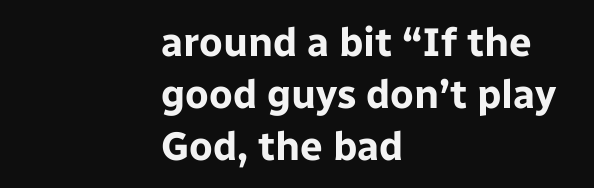around a bit “If the good guys don’t play God, the bad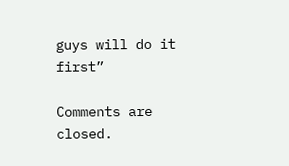guys will do it first”

Comments are closed.